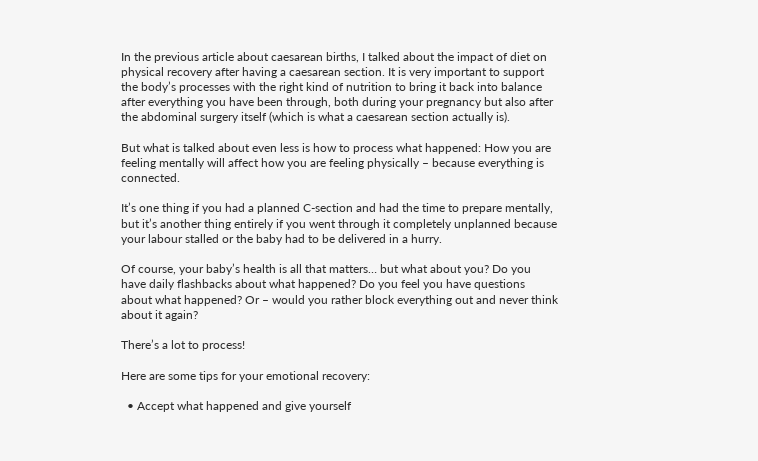In the previous article about caesarean births, I talked about the impact of diet on physical recovery after having a caesarean section. It is very important to support the body’s processes with the right kind of nutrition to bring it back into balance after everything you have been through, both during your pregnancy but also after the abdominal surgery itself (which is what a caesarean section actually is).

But what is talked about even less is how to process what happened: How you are feeling mentally will affect how you are feeling physically – because everything is connected.

It’s one thing if you had a planned C-section and had the time to prepare mentally, but it’s another thing entirely if you went through it completely unplanned because your labour stalled or the baby had to be delivered in a hurry.

Of course, your baby’s health is all that matters… but what about you? Do you have daily flashbacks about what happened? Do you feel you have questions about what happened? Or – would you rather block everything out and never think about it again?

There’s a lot to process!

Here are some tips for your emotional recovery:

  • Accept what happened and give yourself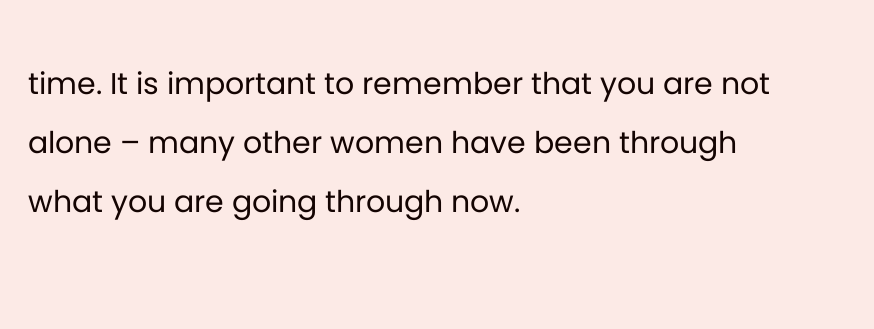time. It is important to remember that you are not alone – many other women have been through what you are going through now.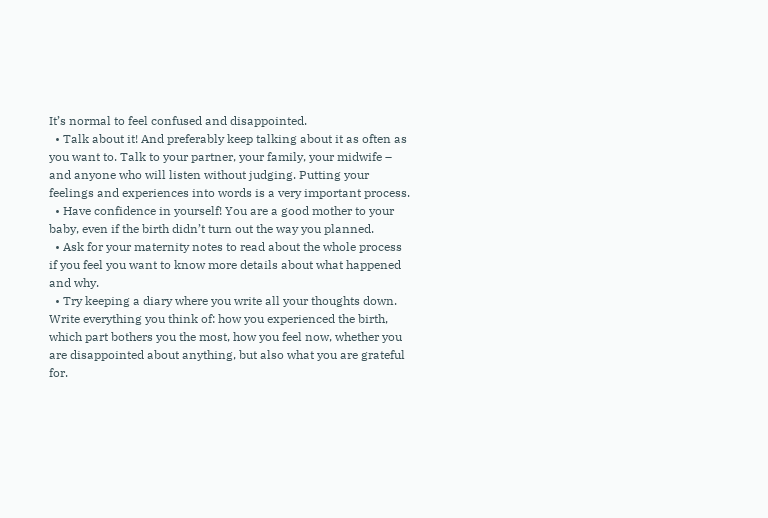It’s normal to feel confused and disappointed.
  • Talk about it! And preferably keep talking about it as often as you want to. Talk to your partner, your family, your midwife – and anyone who will listen without judging. Putting your feelings and experiences into words is a very important process.
  • Have confidence in yourself! You are a good mother to your baby, even if the birth didn’t turn out the way you planned.
  • Ask for your maternity notes to read about the whole process if you feel you want to know more details about what happened and why.
  • Try keeping a diary where you write all your thoughts down. Write everything you think of: how you experienced the birth, which part bothers you the most, how you feel now, whether you are disappointed about anything, but also what you are grateful for.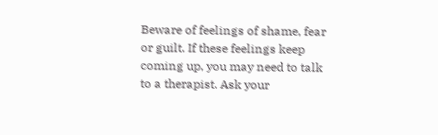Beware of feelings of shame, fear or guilt. If these feelings keep coming up, you may need to talk to a therapist. Ask your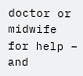doctor or midwife for help – and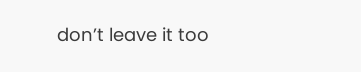don’t leave it too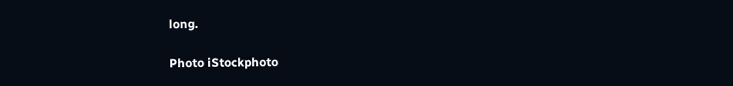long.

Photo iStockphoto